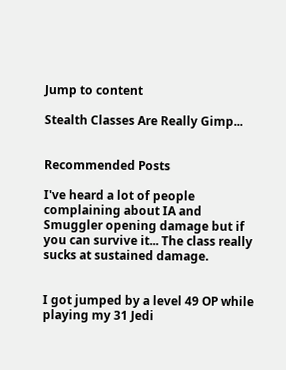Jump to content

Stealth Classes Are Really Gimp...


Recommended Posts

I've heard a lot of people complaining about IA and Smuggler opening damage but if you can survive it... The class really sucks at sustained damage.


I got jumped by a level 49 OP while playing my 31 Jedi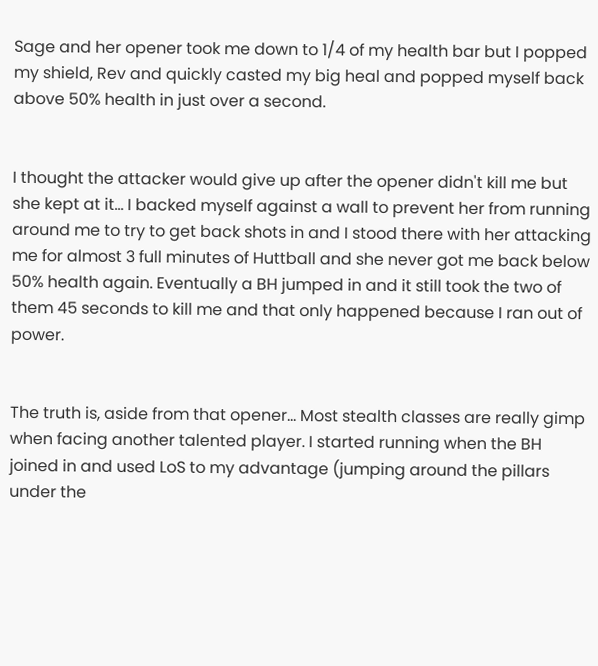Sage and her opener took me down to 1/4 of my health bar but I popped my shield, Rev and quickly casted my big heal and popped myself back above 50% health in just over a second.


I thought the attacker would give up after the opener didn't kill me but she kept at it... I backed myself against a wall to prevent her from running around me to try to get back shots in and I stood there with her attacking me for almost 3 full minutes of Huttball and she never got me back below 50% health again. Eventually a BH jumped in and it still took the two of them 45 seconds to kill me and that only happened because I ran out of power.


The truth is, aside from that opener... Most stealth classes are really gimp when facing another talented player. I started running when the BH joined in and used LoS to my advantage (jumping around the pillars under the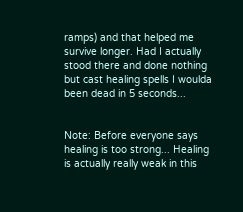ramps) and that helped me survive longer. Had I actually stood there and done nothing but cast healing spells I woulda been dead in 5 seconds...


Note: Before everyone says healing is too strong... Healing is actually really weak in this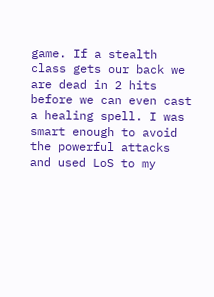game. If a stealth class gets our back we are dead in 2 hits before we can even cast a healing spell. I was smart enough to avoid the powerful attacks and used LoS to my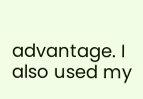advantage. I also used my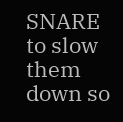SNARE to slow them down so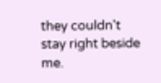they couldn't stay right beside me.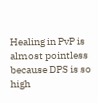Healing in PvP is almost pointless because DPS is so high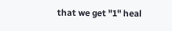that we get "1" heal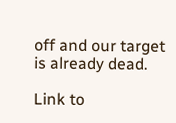off and our target is already dead.

Link to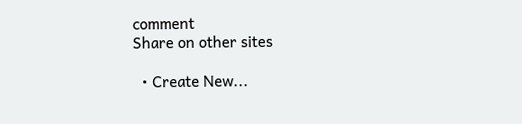comment
Share on other sites

  • Create New...